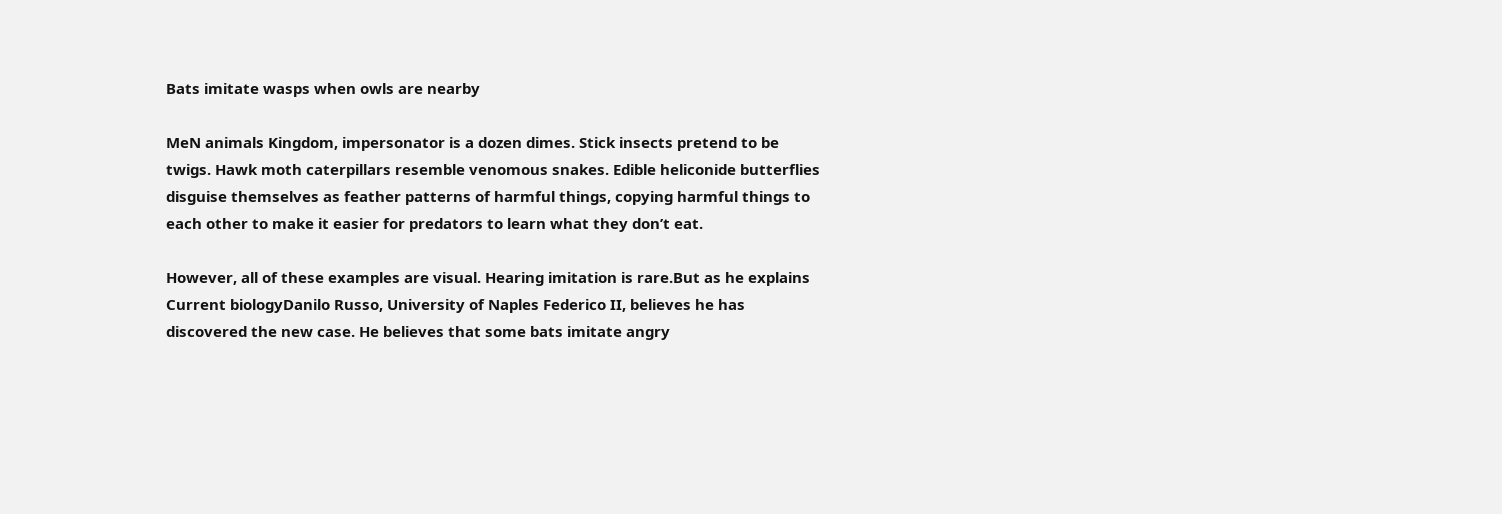Bats imitate wasps when owls are nearby

MeN animals Kingdom, impersonator is a dozen dimes. Stick insects pretend to be twigs. Hawk moth caterpillars resemble venomous snakes. Edible heliconide butterflies disguise themselves as feather patterns of harmful things, copying harmful things to each other to make it easier for predators to learn what they don’t eat.

However, all of these examples are visual. Hearing imitation is rare.But as he explains Current biologyDanilo Russo, University of Naples Federico II, believes he has discovered the new case. He believes that some bats imitate angry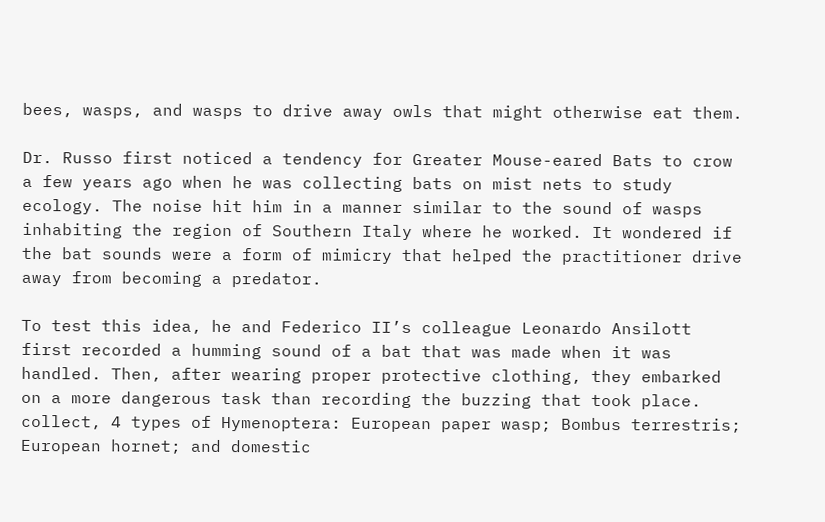bees, wasps, and wasps to drive away owls that might otherwise eat them.

Dr. Russo first noticed a tendency for Greater Mouse-eared Bats to crow a few years ago when he was collecting bats on mist nets to study ecology. The noise hit him in a manner similar to the sound of wasps inhabiting the region of Southern Italy where he worked. It wondered if the bat sounds were a form of mimicry that helped the practitioner drive away from becoming a predator.

To test this idea, he and Federico II’s colleague Leonardo Ansilott first recorded a humming sound of a bat that was made when it was handled. Then, after wearing proper protective clothing, they embarked on a more dangerous task than recording the buzzing that took place. collect, 4 types of Hymenoptera: European paper wasp; Bombus terrestris; European hornet; and domestic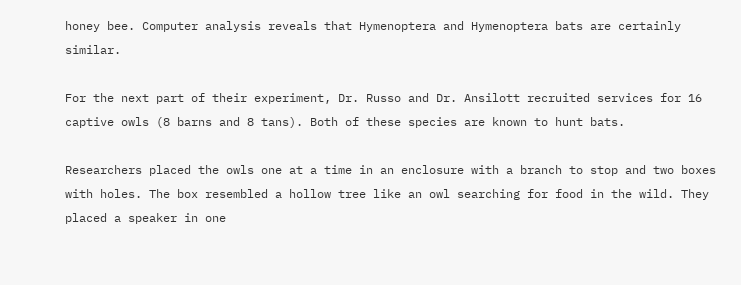honey bee. Computer analysis reveals that Hymenoptera and Hymenoptera bats are certainly similar.

For the next part of their experiment, Dr. Russo and Dr. Ansilott recruited services for 16 captive owls (8 barns and 8 tans). Both of these species are known to hunt bats.

Researchers placed the owls one at a time in an enclosure with a branch to stop and two boxes with holes. The box resembled a hollow tree like an owl searching for food in the wild. They placed a speaker in one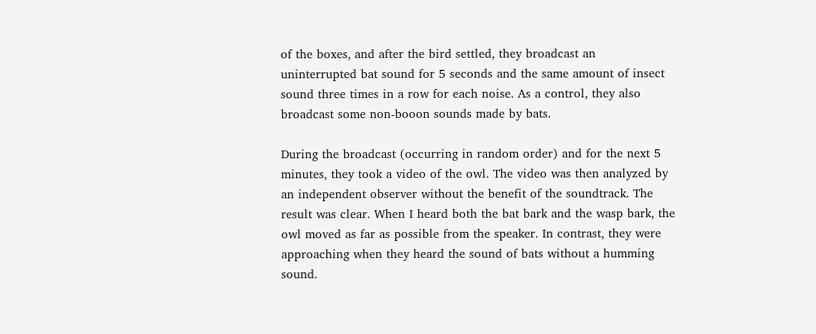of the boxes, and after the bird settled, they broadcast an uninterrupted bat sound for 5 seconds and the same amount of insect sound three times in a row for each noise. As a control, they also broadcast some non-booon sounds made by bats.

During the broadcast (occurring in random order) and for the next 5 minutes, they took a video of the owl. The video was then analyzed by an independent observer without the benefit of the soundtrack. The result was clear. When I heard both the bat bark and the wasp bark, the owl moved as far as possible from the speaker. In contrast, they were approaching when they heard the sound of bats without a humming sound.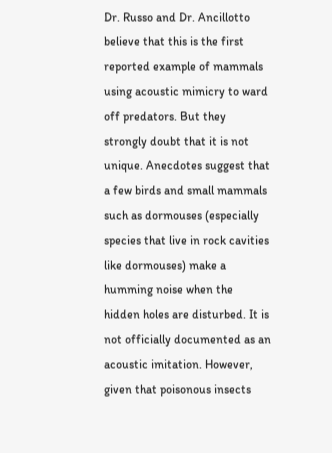Dr. Russo and Dr. Ancillotto believe that this is the first reported example of mammals using acoustic mimicry to ward off predators. But they strongly doubt that it is not unique. Anecdotes suggest that a few birds and small mammals such as dormouses (especially species that live in rock cavities like dormouses) make a humming noise when the hidden holes are disturbed. It is not officially documented as an acoustic imitation. However, given that poisonous insects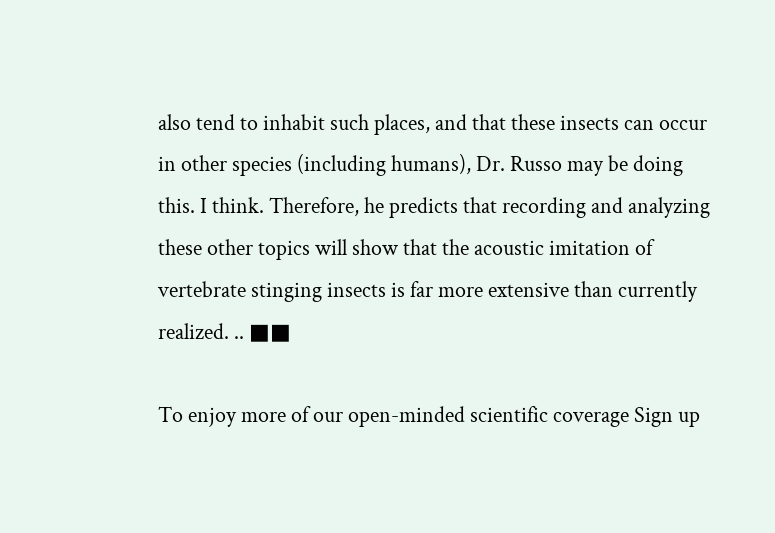also tend to inhabit such places, and that these insects can occur in other species (including humans), Dr. Russo may be doing this. I think. Therefore, he predicts that recording and analyzing these other topics will show that the acoustic imitation of vertebrate stinging insects is far more extensive than currently realized. .. ■■

To enjoy more of our open-minded scientific coverage Sign up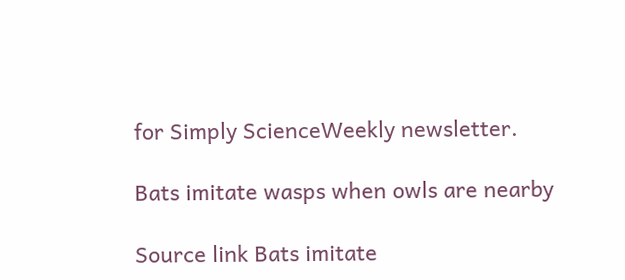for Simply ScienceWeekly newsletter.

Bats imitate wasps when owls are nearby

Source link Bats imitate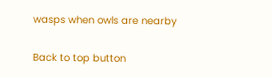wasps when owls are nearby

Back to top button